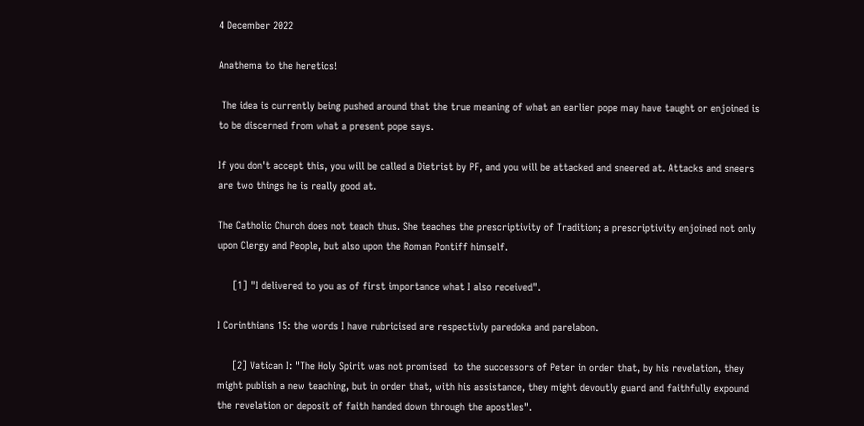4 December 2022

Anathema to the heretics!

 The idea is currently being pushed around that the true meaning of what an earlier pope may have taught or enjoined is to be discerned from what a present pope says.

If you don't accept this, you will be called a Dietrist by PF, and you will be attacked and sneered at. Attacks and sneers are two things he is really good at.

The Catholic Church does not teach thus. She teaches the prescriptivity of Tradition; a prescriptivity enjoined not only upon Clergy and People, but also upon the Roman Pontiff himself.

     [1] "I delivered to you as of first importance what I also received".

I Corinthians 15: the words I have rubricised are respectivly paredoka and parelabon.

     [2] Vatican I: "The Holy Spirit was not promised  to the successors of Peter in order that, by his revelation, they might publish a new teaching, but in order that, with his assistance, they might devoutly guard and faithfully expound the revelation or deposit of faith handed down through the apostles".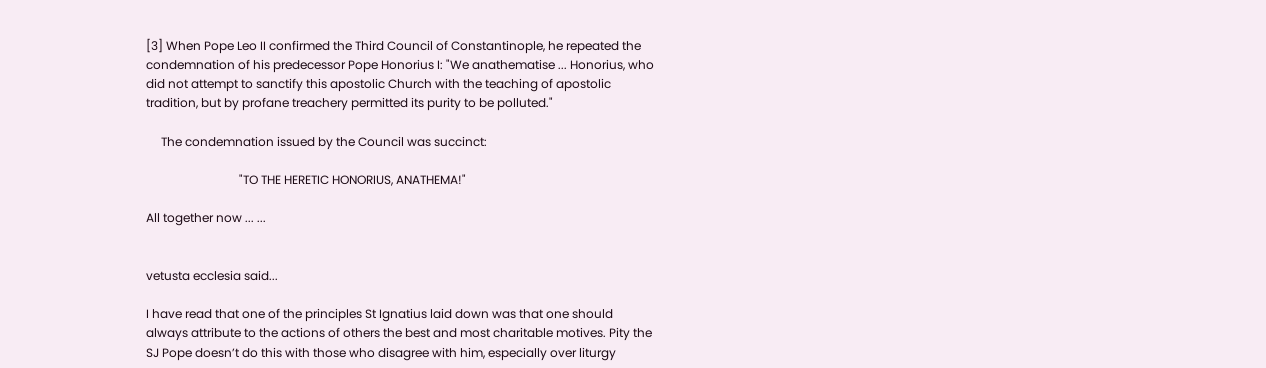[3] When Pope Leo II confirmed the Third Council of Constantinople, he repeated the condemnation of his predecessor Pope Honorius I: "We anathematise ... Honorius, who did not attempt to sanctify this apostolic Church with the teaching of apostolic tradition, but by profane treachery permitted its purity to be polluted."

     The condemnation issued by the Council was succinct:

                               "TO THE HERETIC HONORIUS, ANATHEMA!"

All together now ... ...


vetusta ecclesia said...

I have read that one of the principles St Ignatius laid down was that one should always attribute to the actions of others the best and most charitable motives. Pity the SJ Pope doesn’t do this with those who disagree with him, especially over liturgy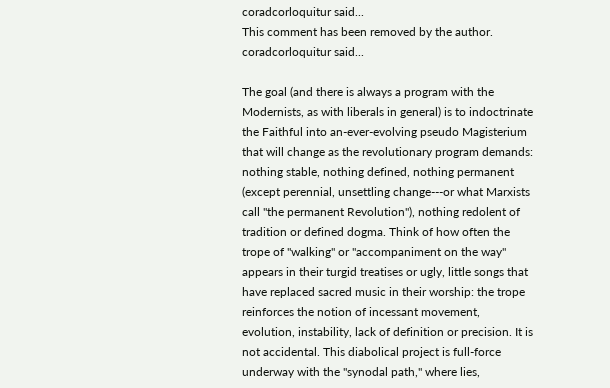coradcorloquitur said...
This comment has been removed by the author.
coradcorloquitur said...

The goal (and there is always a program with the Modernists, as with liberals in general) is to indoctrinate the Faithful into an-ever-evolving pseudo Magisterium that will change as the revolutionary program demands: nothing stable, nothing defined, nothing permanent (except perennial, unsettling change---or what Marxists call "the permanent Revolution"), nothing redolent of tradition or defined dogma. Think of how often the trope of "walking" or "accompaniment on the way" appears in their turgid treatises or ugly, little songs that have replaced sacred music in their worship: the trope reinforces the notion of incessant movement, evolution, instability, lack of definition or precision. It is not accidental. This diabolical project is full-force underway with the "synodal path," where lies,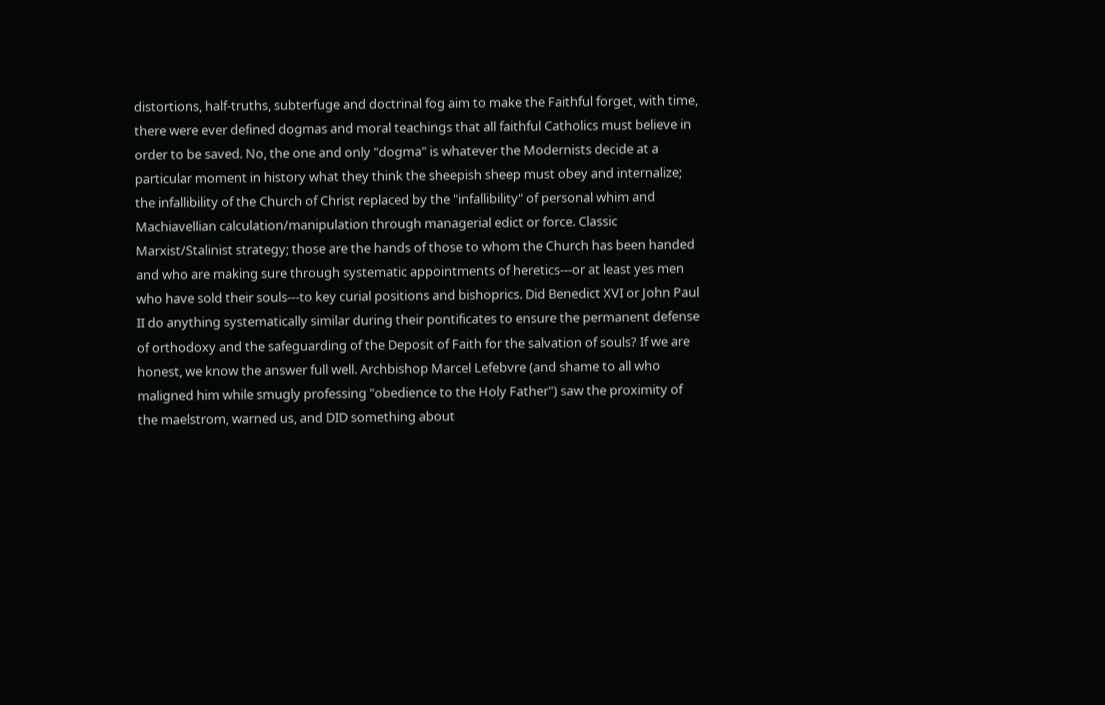distortions, half-truths, subterfuge and doctrinal fog aim to make the Faithful forget, with time, there were ever defined dogmas and moral teachings that all faithful Catholics must believe in order to be saved. No, the one and only "dogma" is whatever the Modernists decide at a particular moment in history what they think the sheepish sheep must obey and internalize; the infallibility of the Church of Christ replaced by the "infallibility" of personal whim and Machiavellian calculation/manipulation through managerial edict or force. Classic Marxist/Stalinist strategy; those are the hands of those to whom the Church has been handed and who are making sure through systematic appointments of heretics---or at least yes men who have sold their souls---to key curial positions and bishoprics. Did Benedict XVI or John Paul II do anything systematically similar during their pontificates to ensure the permanent defense of orthodoxy and the safeguarding of the Deposit of Faith for the salvation of souls? If we are honest, we know the answer full well. Archbishop Marcel Lefebvre (and shame to all who maligned him while smugly professing "obedience to the Holy Father") saw the proximity of the maelstrom, warned us, and DID something about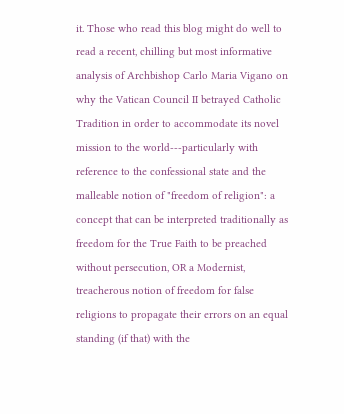it. Those who read this blog might do well to read a recent, chilling but most informative analysis of Archbishop Carlo Maria Vigano on why the Vatican Council II betrayed Catholic Tradition in order to accommodate its novel mission to the world---particularly with reference to the confessional state and the malleable notion of "freedom of religion": a concept that can be interpreted traditionally as freedom for the True Faith to be preached without persecution, OR a Modernist, treacherous notion of freedom for false religions to propagate their errors on an equal standing (if that) with the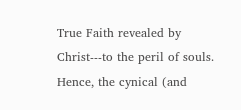True Faith revealed by Christ---to the peril of souls. Hence, the cynical (and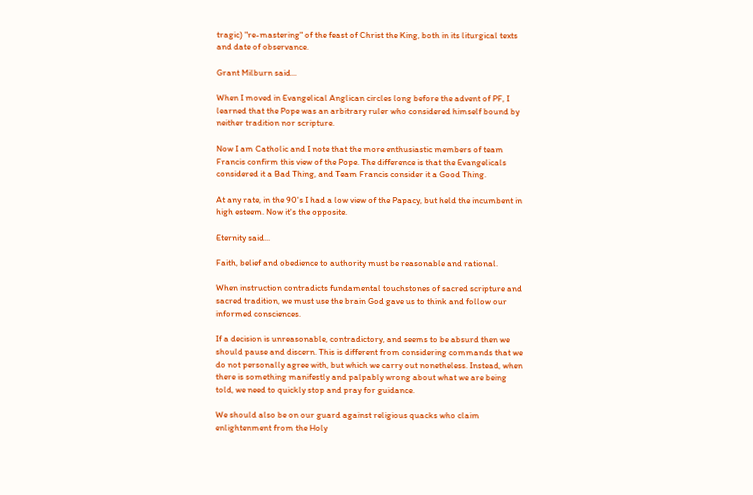tragic) "re-mastering" of the feast of Christ the King, both in its liturgical texts and date of observance.

Grant Milburn said...

When I moved in Evangelical Anglican circles long before the advent of PF, I learned that the Pope was an arbitrary ruler who considered himself bound by neither tradition nor scripture.

Now I am Catholic and I note that the more enthusiastic members of team Francis confirm this view of the Pope. The difference is that the Evangelicals considered it a Bad Thing, and Team Francis consider it a Good Thing.

At any rate, in the 90's I had a low view of the Papacy, but held the incumbent in high esteem. Now it's the opposite.

Eternity said...

Faith, belief and obedience to authority must be reasonable and rational.

When instruction contradicts fundamental touchstones of sacred scripture and sacred tradition, we must use the brain God gave us to think and follow our informed consciences.

If a decision is unreasonable, contradictory, and seems to be absurd then we should pause and discern. This is different from considering commands that we do not personally agree with, but which we carry out nonetheless. Instead, when there is something manifestly and palpably wrong about what we are being told, we need to quickly stop and pray for guidance.

We should also be on our guard against religious quacks who claim enlightenment from the Holy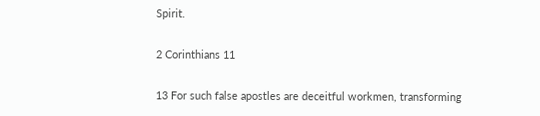Spirit.

2 Corinthians 11

13 For such false apostles are deceitful workmen, transforming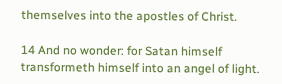themselves into the apostles of Christ.

14 And no wonder: for Satan himself transformeth himself into an angel of light.